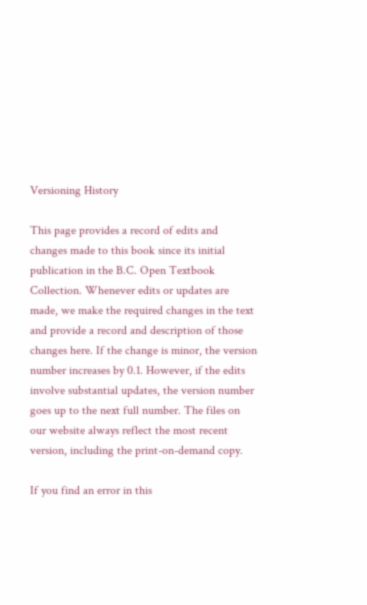Versioning History

This page provides a record of edits and changes made to this book since its initial publication in the B.C. Open Textbook Collection. Whenever edits or updates are made, we make the required changes in the text and provide a record and description of those changes here. If the change is minor, the version number increases by 0.1. However, if the edits involve substantial updates, the version number goes up to the next full number. The files on our website always reflect the most recent version, including the print-on-demand copy.

If you find an error in this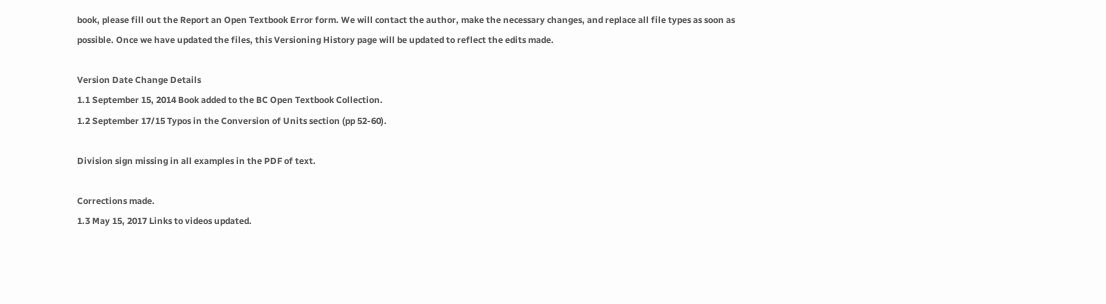book, please fill out the Report an Open Textbook Error form. We will contact the author, make the necessary changes, and replace all file types as soon as possible. Once we have updated the files, this Versioning History page will be updated to reflect the edits made.

Version Date Change Details
1.1 September 15, 2014 Book added to the BC Open Textbook Collection.
1.2 September 17/15 Typos in the Conversion of Units section (pp 52-60).

Division sign missing in all examples in the PDF of text.

Corrections made.
1.3 May 15, 2017 Links to videos updated.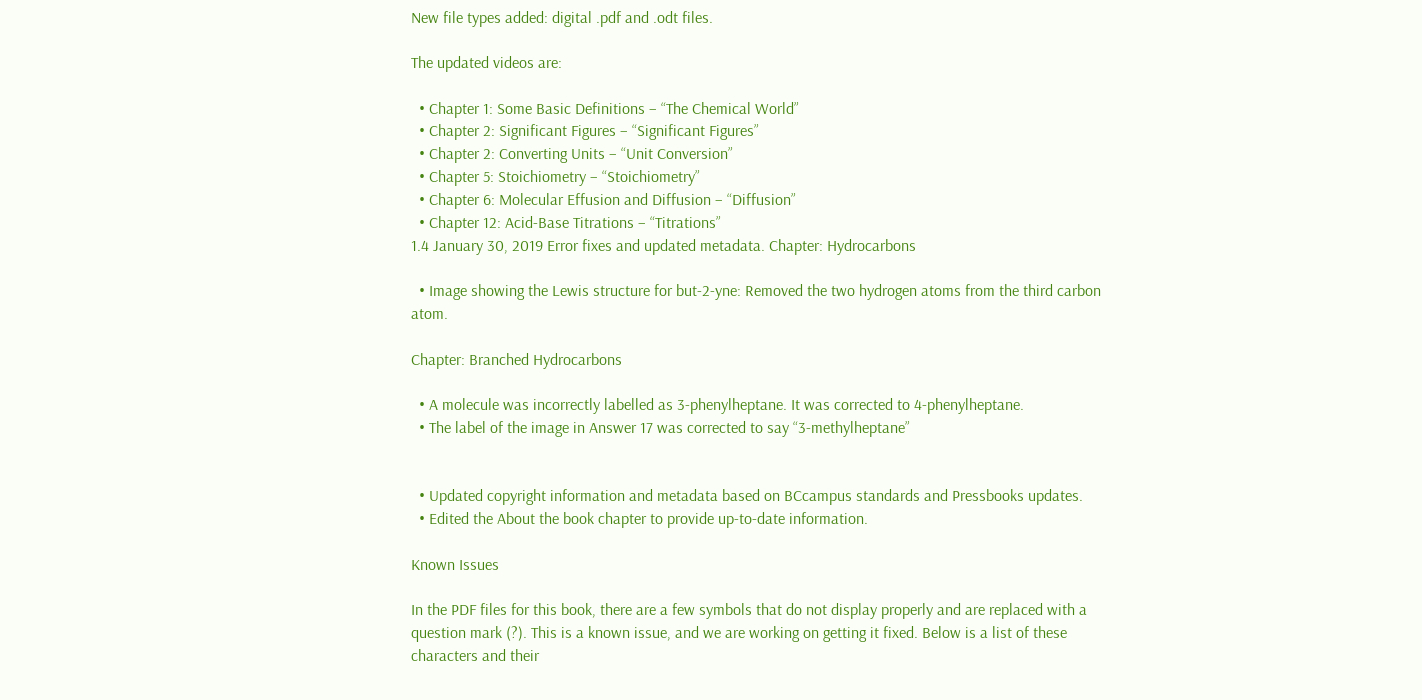New file types added: digital .pdf and .odt files.

The updated videos are:

  • Chapter 1: Some Basic Definitions – “The Chemical World”
  • Chapter 2: Significant Figures – “Significant Figures”
  • Chapter 2: Converting Units – “Unit Conversion”
  • Chapter 5: Stoichiometry – “Stoichiometry”
  • Chapter 6: Molecular Effusion and Diffusion – “Diffusion”
  • Chapter 12: Acid-Base Titrations – “Titrations”
1.4 January 30, 2019 Error fixes and updated metadata. Chapter: Hydrocarbons

  • Image showing the Lewis structure for but-2-yne: Removed the two hydrogen atoms from the third carbon atom.

Chapter: Branched Hydrocarbons

  • A molecule was incorrectly labelled as 3-phenylheptane. It was corrected to 4-phenylheptane.
  • The label of the image in Answer 17 was corrected to say “3-methylheptane”


  • Updated copyright information and metadata based on BCcampus standards and Pressbooks updates.
  • Edited the About the book chapter to provide up-to-date information.

Known Issues

In the PDF files for this book, there are a few symbols that do not display properly and are replaced with a question mark (?). This is a known issue, and we are working on getting it fixed. Below is a list of these characters and their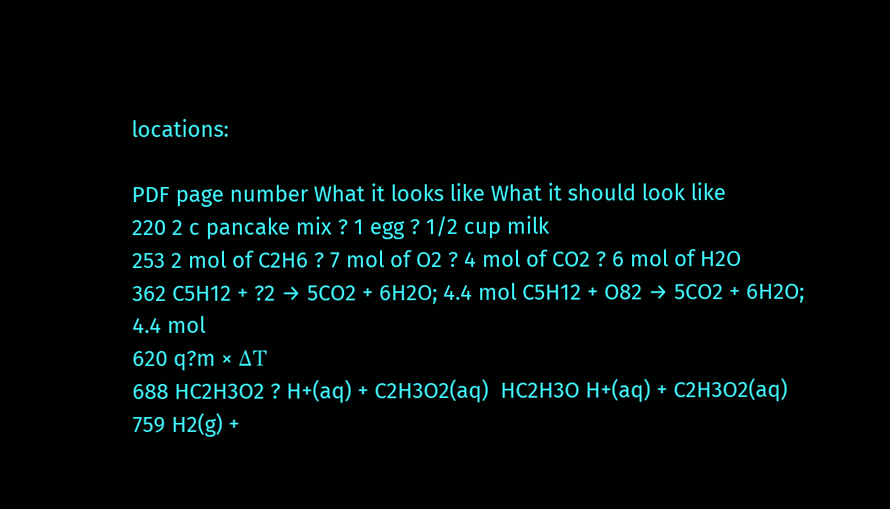locations:

PDF page number What it looks like What it should look like
220 2 c pancake mix ? 1 egg ? 1/2 cup milk
253 2 mol of C2H6 ? 7 mol of O2 ? 4 mol of CO2 ? 6 mol of H2O
362 C5H12 + ?2 → 5CO2 + 6H2O; 4.4 mol C5H12 + O82 → 5CO2 + 6H2O; 4.4 mol
620 q?m × ΔT
688 HC2H3O2 ? H+(aq) + C2H3O2(aq)  HC2H3O H+(aq) + C2H3O2(aq)
759 H2(g) +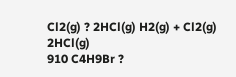Cl2(g) ? 2HCl(g) H2(g) + Cl2(g)  2HCl(g)
910 C4H9Br ?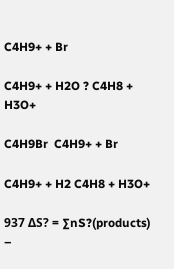C4H9+ + Br

C4H9+ + H2O ? C4H8 + H3O+

C4H9Br  C4H9+ + Br

C4H9+ + H2 C4H8 + H3O+

937 ΔS? = ∑nS?(products) –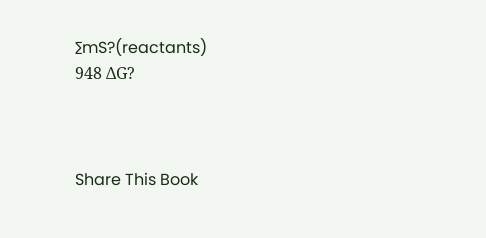∑mS?(reactants)
948 ΔG?



Share This Book